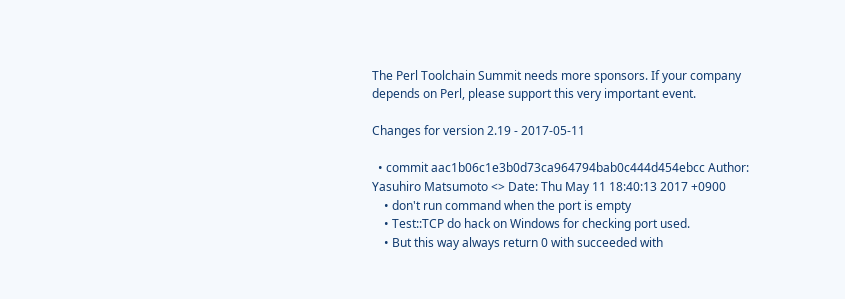The Perl Toolchain Summit needs more sponsors. If your company depends on Perl, please support this very important event.

Changes for version 2.19 - 2017-05-11

  • commit aac1b06c1e3b0d73ca964794bab0c444d454ebcc Author: Yasuhiro Matsumoto <> Date: Thu May 11 18:40:13 2017 +0900
    • don't run command when the port is empty
    • Test::TCP do hack on Windows for checking port used.
    • But this way always return 0 with succeeded with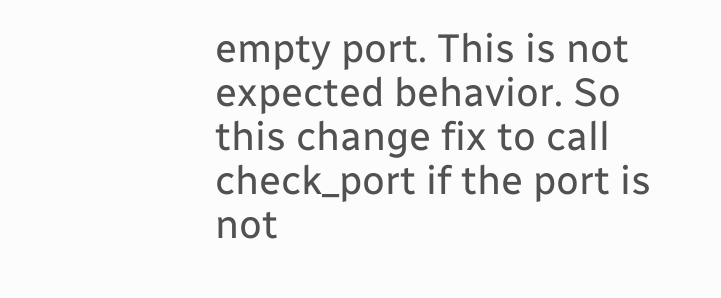empty port. This is not expected behavior. So this change fix to call check_port if the port is not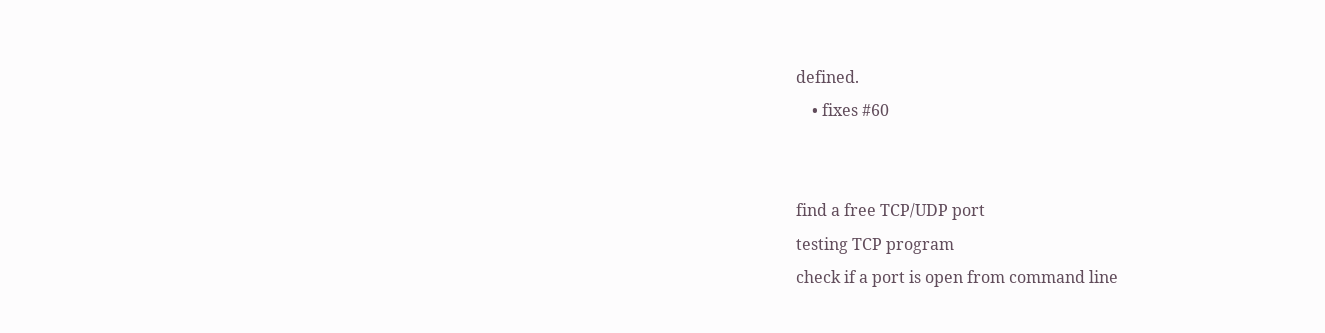defined.
    • fixes #60


find a free TCP/UDP port
testing TCP program
check if a port is open from command line